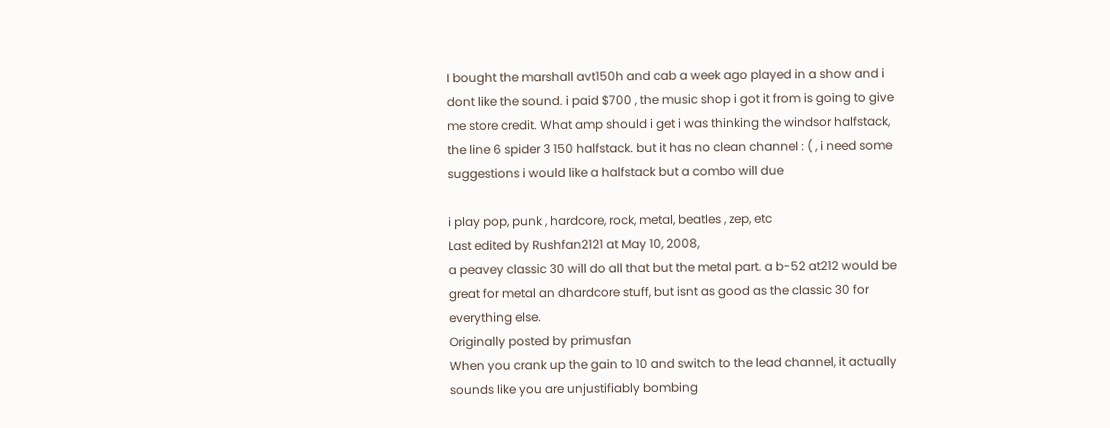I bought the marshall avt150h and cab a week ago played in a show and i dont like the sound. i paid $700 , the music shop i got it from is going to give me store credit. What amp should i get i was thinking the windsor halfstack, the line 6 spider 3 150 halfstack. but it has no clean channel : ( , i need some suggestions i would like a halfstack but a combo will due

i play pop, punk , hardcore, rock, metal, beatles , zep, etc
Last edited by Rushfan2121 at May 10, 2008,
a peavey classic 30 will do all that but the metal part. a b-52 at212 would be great for metal an dhardcore stuff, but isnt as good as the classic 30 for everything else.
Originally posted by primusfan
When you crank up the gain to 10 and switch to the lead channel, it actually sounds like you are unjustifiably bombing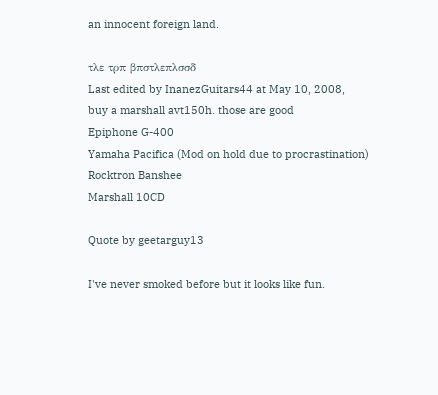an innocent foreign land.

τλε τρπ βπστλεπλσσδ
Last edited by InanezGuitars44 at May 10, 2008,
buy a marshall avt150h. those are good
Epiphone G-400
Yamaha Pacifica (Mod on hold due to procrastination)
Rocktron Banshee
Marshall 10CD

Quote by geetarguy13

I've never smoked before but it looks like fun.